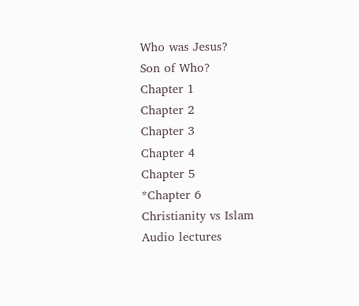Who was Jesus?
Son of Who?
Chapter 1
Chapter 2
Chapter 3
Chapter 4
Chapter 5
*Chapter 6
Christianity vs Islam
Audio lectures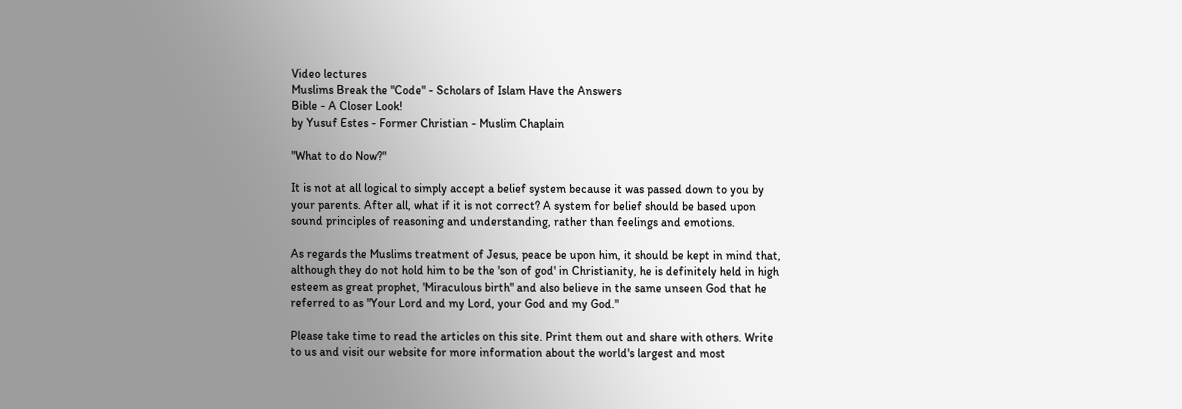Video lectures
Muslims Break the "Code" - Scholars of Islam Have the Answers
Bible - A Closer Look!
by Yusuf Estes - Former Christian - Muslim Chaplain

"What to do Now?"

It is not at all logical to simply accept a belief system because it was passed down to you by your parents. After all, what if it is not correct? A system for belief should be based upon sound principles of reasoning and understanding, rather than feelings and emotions.

As regards the Muslims treatment of Jesus, peace be upon him, it should be kept in mind that, although they do not hold him to be the 'son of god' in Christianity, he is definitely held in high esteem as great prophet, 'Miraculous birth" and also believe in the same unseen God that he referred to as "Your Lord and my Lord, your God and my God."

Please take time to read the articles on this site. Print them out and share with others. Write to us and visit our website for more information about the world's largest and most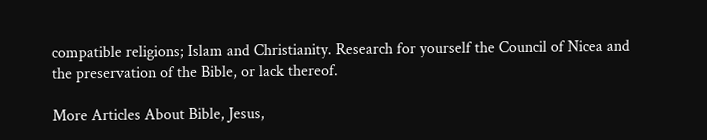compatible religions; Islam and Christianity. Research for yourself the Council of Nicea and the preservation of the Bible, or lack thereof.

More Articles About Bible, Jesus,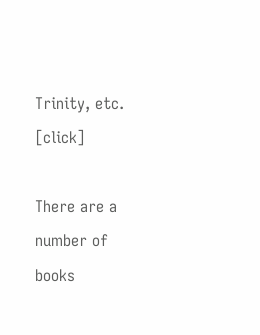Trinity, etc. [click]

There are a number of books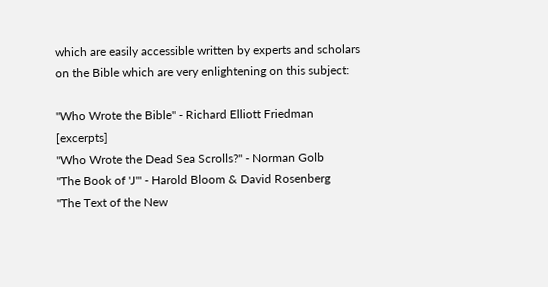which are easily accessible written by experts and scholars on the Bible which are very enlightening on this subject:

"Who Wrote the Bible" - Richard Elliott Friedman [excerpts]
"Who Wrote the Dead Sea Scrolls?" - Norman Golb
"The Book of 'J'" - Harold Bloom & David Rosenberg
"The Text of the New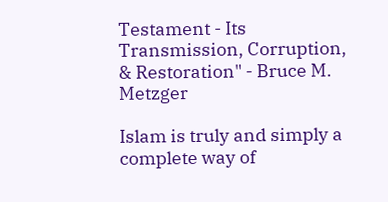Testament - Its Transmission, Corruption, & Restoration" - Bruce M. Metzger

Islam is truly and simply a complete way of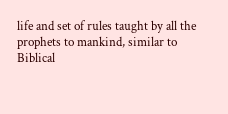life and set of rules taught by all the prophets to mankind, similar to Biblical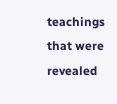teachings that were revealed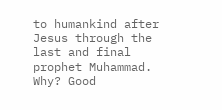to humankind after Jesus through the last and final prophet Muhammad.
Why? Good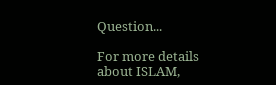Question...

For more details about ISLAM,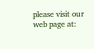please visit our web page at: